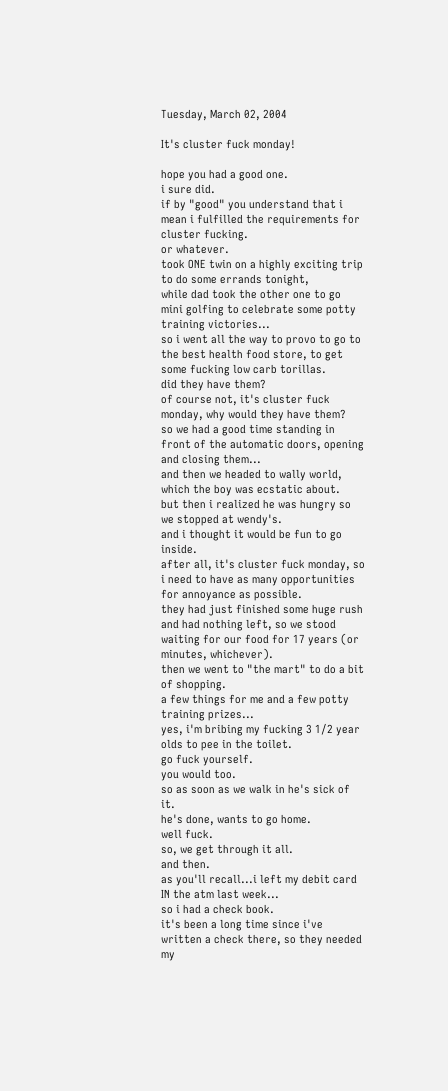Tuesday, March 02, 2004

It's cluster fuck monday!

hope you had a good one.
i sure did.
if by "good" you understand that i mean i fulfilled the requirements for cluster fucking.
or whatever.
took ONE twin on a highly exciting trip to do some errands tonight,
while dad took the other one to go mini golfing to celebrate some potty training victories...
so i went all the way to provo to go to the best health food store, to get some fucking low carb torillas.
did they have them?
of course not, it's cluster fuck monday, why would they have them?
so we had a good time standing in front of the automatic doors, opening and closing them...
and then we headed to wally world, which the boy was ecstatic about.
but then i realized he was hungry so we stopped at wendy's.
and i thought it would be fun to go inside.
after all, it's cluster fuck monday, so i need to have as many opportunities for annoyance as possible.
they had just finished some huge rush and had nothing left, so we stood waiting for our food for 17 years (or minutes, whichever).
then we went to "the mart" to do a bit of shopping.
a few things for me and a few potty training prizes...
yes, i'm bribing my fucking 3 1/2 year olds to pee in the toilet.
go fuck yourself.
you would too.
so as soon as we walk in he's sick of it.
he's done, wants to go home.
well fuck.
so, we get through it all.
and then.
as you'll recall...i left my debit card IN the atm last week...
so i had a check book.
it's been a long time since i've written a check there, so they needed my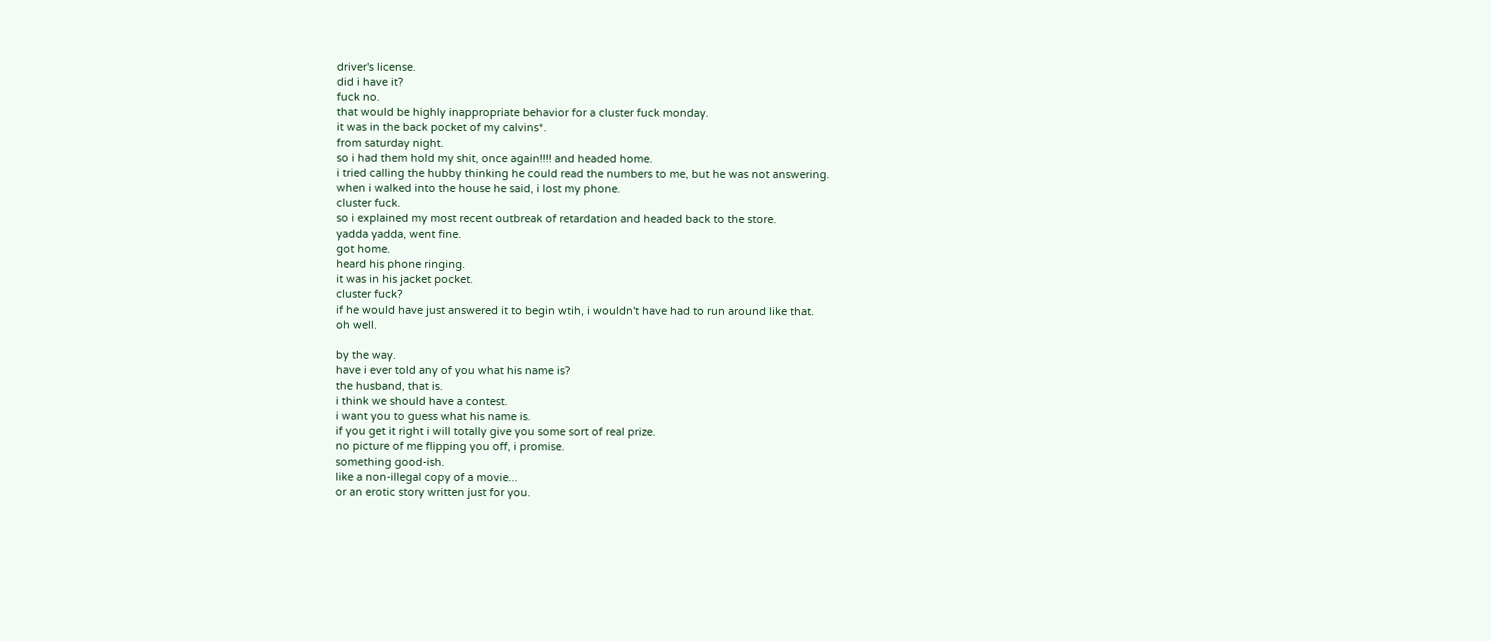driver's license.
did i have it?
fuck no.
that would be highly inappropriate behavior for a cluster fuck monday.
it was in the back pocket of my calvins*.
from saturday night.
so i had them hold my shit, once again!!!! and headed home.
i tried calling the hubby thinking he could read the numbers to me, but he was not answering.
when i walked into the house he said, i lost my phone.
cluster fuck.
so i explained my most recent outbreak of retardation and headed back to the store.
yadda yadda, went fine.
got home.
heard his phone ringing.
it was in his jacket pocket.
cluster fuck?
if he would have just answered it to begin wtih, i wouldn't have had to run around like that.
oh well.

by the way.
have i ever told any of you what his name is?
the husband, that is.
i think we should have a contest.
i want you to guess what his name is.
if you get it right i will totally give you some sort of real prize.
no picture of me flipping you off, i promise.
something good-ish.
like a non-illegal copy of a movie...
or an erotic story written just for you.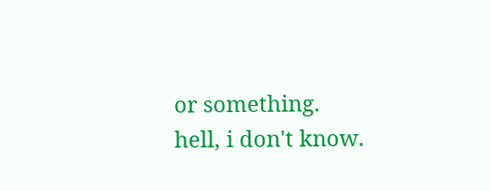or something.
hell, i don't know.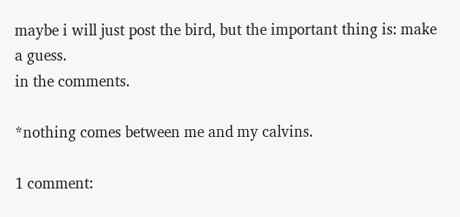maybe i will just post the bird, but the important thing is: make a guess.
in the comments.

*nothing comes between me and my calvins.

1 comment: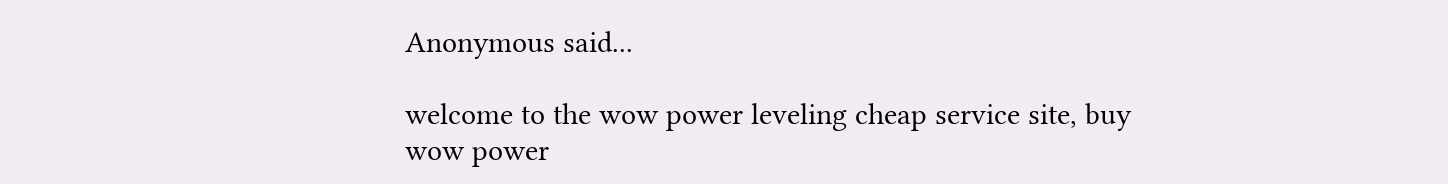Anonymous said...

welcome to the wow power leveling cheap service site, buy wow power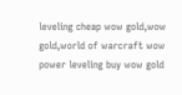leveling cheap wow gold,wow gold,world of warcraft wow power leveling buy wow gold